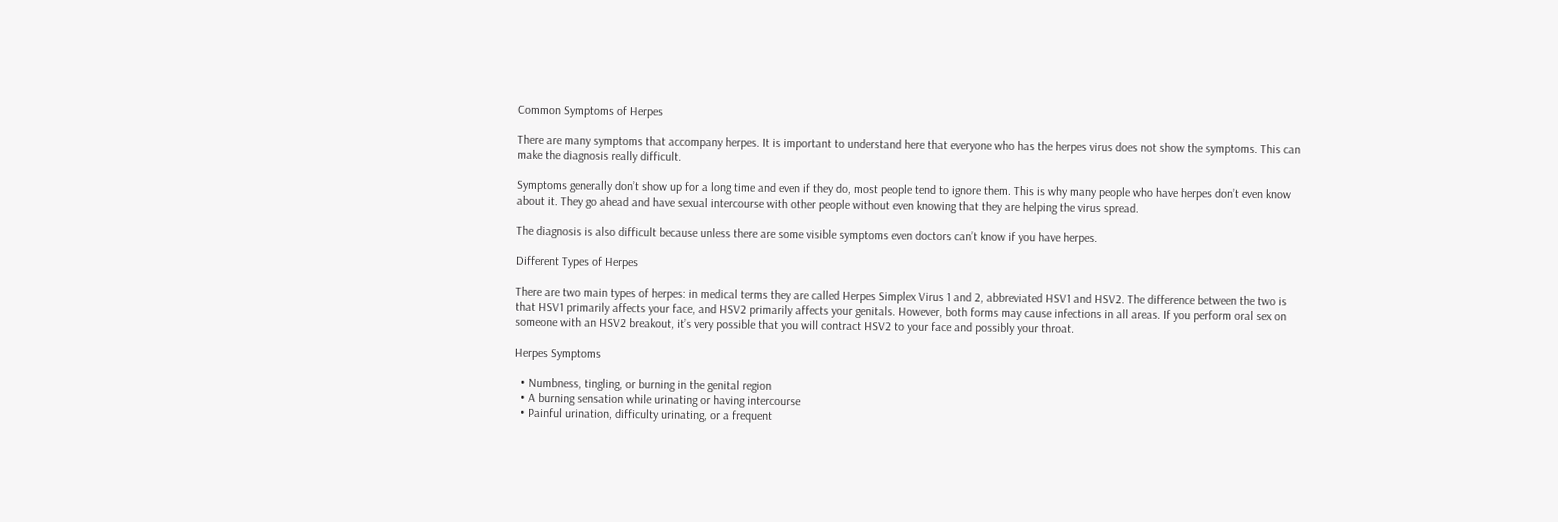Common Symptoms of Herpes

There are many symptoms that accompany herpes. It is important to understand here that everyone who has the herpes virus does not show the symptoms. This can make the diagnosis really difficult.

Symptoms generally don’t show up for a long time and even if they do, most people tend to ignore them. This is why many people who have herpes don’t even know about it. They go ahead and have sexual intercourse with other people without even knowing that they are helping the virus spread.

The diagnosis is also difficult because unless there are some visible symptoms even doctors can’t know if you have herpes.

Different Types of Herpes

There are two main types of herpes: in medical terms they are called Herpes Simplex Virus 1 and 2, abbreviated HSV1 and HSV2. The difference between the two is that HSV1 primarily affects your face, and HSV2 primarily affects your genitals. However, both forms may cause infections in all areas. If you perform oral sex on someone with an HSV2 breakout, it’s very possible that you will contract HSV2 to your face and possibly your throat.

Herpes Symptoms

  • Numbness, tingling, or burning in the genital region
  • A burning sensation while urinating or having intercourse
  • Painful urination, difficulty urinating, or a frequent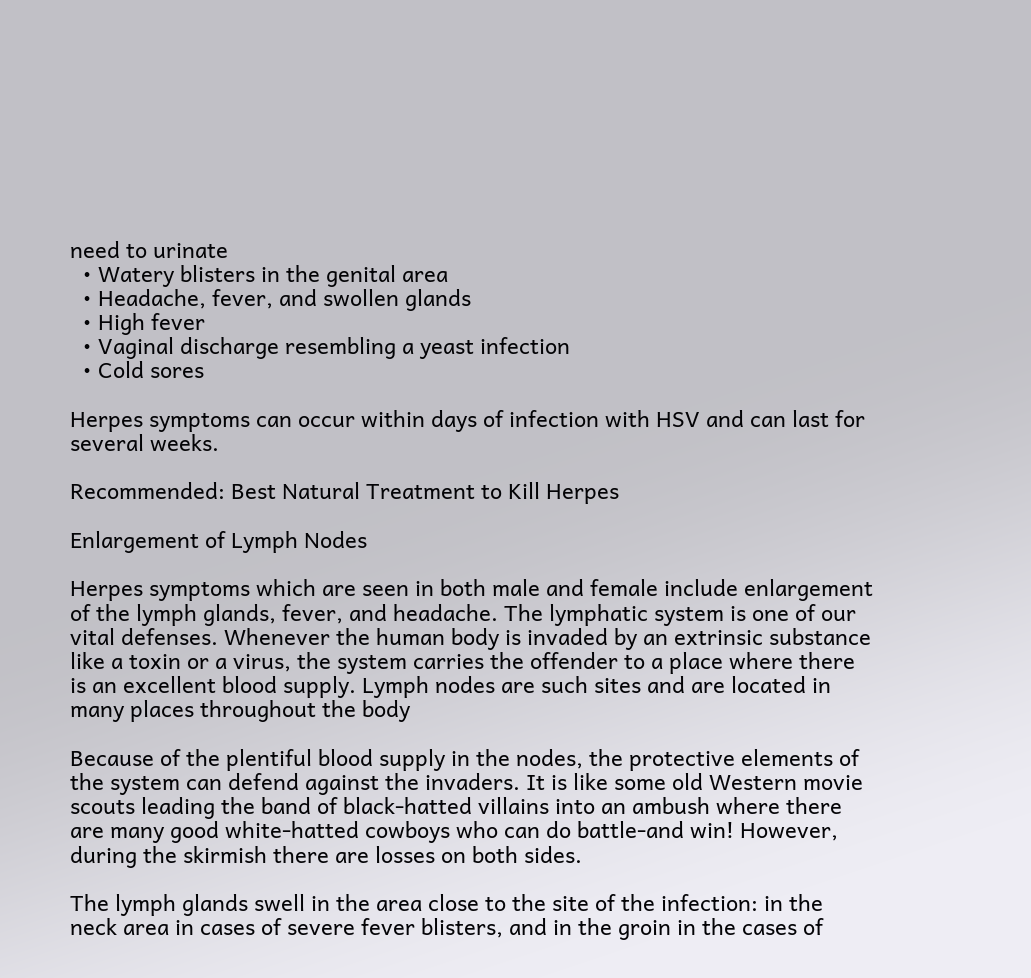need to urinate
  • Watery blisters in the genital area
  • Headache, fever, and swollen glands
  • High fever
  • Vaginal discharge resembling a yeast infection
  • Cold sores

Herpes symptoms can occur within days of infection with HSV and can last for several weeks.

Recommended: Best Natural Treatment to Kill Herpes

Enlargement of Lymph Nodes

Herpes symptoms which are seen in both male and female include enlargement of the lymph glands, fever, and headache. The lymphatic system is one of our vital defenses. Whenever the human body is invaded by an extrinsic substance like a toxin or a virus, the system carries the offender to a place where there is an excellent blood supply. Lymph nodes are such sites and are located in many places throughout the body

Because of the plentiful blood supply in the nodes, the protective elements of the system can defend against the invaders. It is like some old Western movie scouts leading the band of black-hatted villains into an ambush where there are many good white-hatted cowboys who can do battle-and win! However, during the skirmish there are losses on both sides.

The lymph glands swell in the area close to the site of the infection: in the neck area in cases of severe fever blisters, and in the groin in the cases of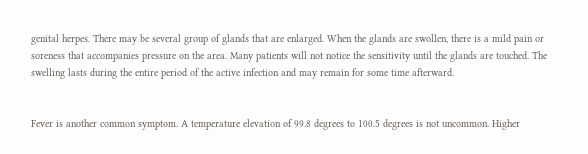genital herpes. There may be several group of glands that are enlarged. When the glands are swollen, there is a mild pain or soreness that accompanies pressure on the area. Many patients will not notice the sensitivity until the glands are touched. The swelling lasts during the entire period of the active infection and may remain for some time afterward.


Fever is another common symptom. A temperature elevation of 99.8 degrees to 100.5 degrees is not uncommon. Higher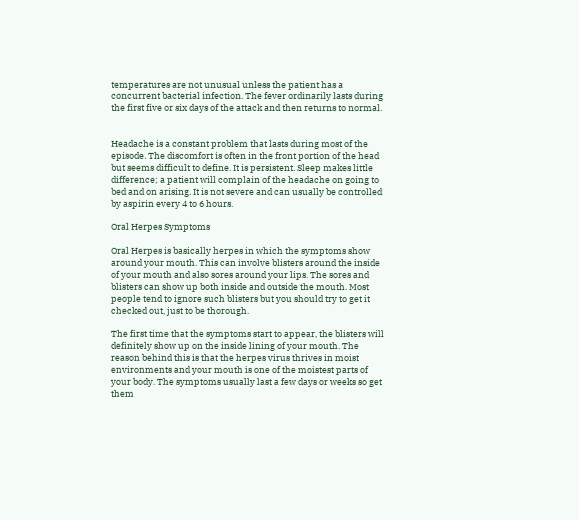temperatures are not unusual unless the patient has a concurrent bacterial infection. The fever ordinarily lasts during the first five or six days of the attack and then returns to normal.


Headache is a constant problem that lasts during most of the episode. The discomfort is often in the front portion of the head but seems difficult to define. It is persistent. Sleep makes little difference; a patient will complain of the headache on going to bed and on arising. It is not severe and can usually be controlled by aspirin every 4 to 6 hours.

Oral Herpes Symptoms

Oral Herpes is basically herpes in which the symptoms show around your mouth. This can involve blisters around the inside of your mouth and also sores around your lips. The sores and blisters can show up both inside and outside the mouth. Most people tend to ignore such blisters but you should try to get it checked out, just to be thorough.

The first time that the symptoms start to appear, the blisters will definitely show up on the inside lining of your mouth. The reason behind this is that the herpes virus thrives in moist environments and your mouth is one of the moistest parts of your body. The symptoms usually last a few days or weeks so get them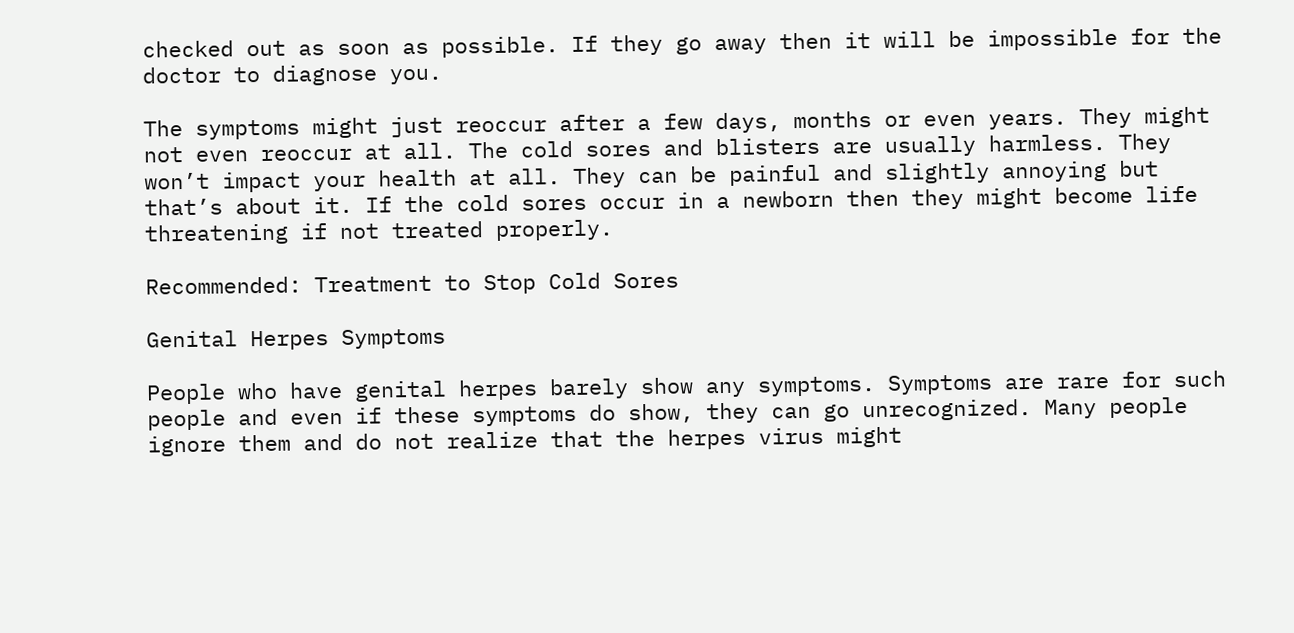checked out as soon as possible. If they go away then it will be impossible for the doctor to diagnose you.

The symptoms might just reoccur after a few days, months or even years. They might not even reoccur at all. The cold sores and blisters are usually harmless. They won’t impact your health at all. They can be painful and slightly annoying but that’s about it. If the cold sores occur in a newborn then they might become life threatening if not treated properly.

Recommended: Treatment to Stop Cold Sores

Genital Herpes Symptoms

People who have genital herpes barely show any symptoms. Symptoms are rare for such people and even if these symptoms do show, they can go unrecognized. Many people ignore them and do not realize that the herpes virus might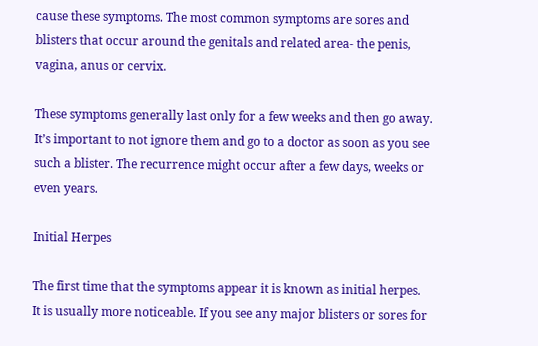cause these symptoms. The most common symptoms are sores and blisters that occur around the genitals and related area- the penis, vagina, anus or cervix.

These symptoms generally last only for a few weeks and then go away. It’s important to not ignore them and go to a doctor as soon as you see such a blister. The recurrence might occur after a few days, weeks or even years.

Initial Herpes

The first time that the symptoms appear it is known as initial herpes. It is usually more noticeable. If you see any major blisters or sores for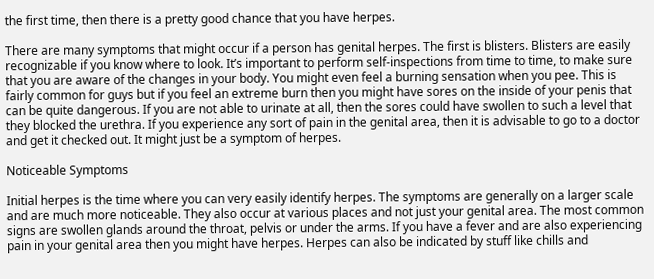the first time, then there is a pretty good chance that you have herpes.

There are many symptoms that might occur if a person has genital herpes. The first is blisters. Blisters are easily recognizable if you know where to look. It’s important to perform self-inspections from time to time, to make sure that you are aware of the changes in your body. You might even feel a burning sensation when you pee. This is fairly common for guys but if you feel an extreme burn then you might have sores on the inside of your penis that can be quite dangerous. If you are not able to urinate at all, then the sores could have swollen to such a level that they blocked the urethra. If you experience any sort of pain in the genital area, then it is advisable to go to a doctor and get it checked out. It might just be a symptom of herpes.

Noticeable Symptoms

Initial herpes is the time where you can very easily identify herpes. The symptoms are generally on a larger scale and are much more noticeable. They also occur at various places and not just your genital area. The most common signs are swollen glands around the throat, pelvis or under the arms. If you have a fever and are also experiencing pain in your genital area then you might have herpes. Herpes can also be indicated by stuff like chills and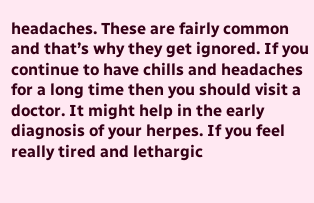headaches. These are fairly common and that’s why they get ignored. If you continue to have chills and headaches for a long time then you should visit a doctor. It might help in the early diagnosis of your herpes. If you feel really tired and lethargic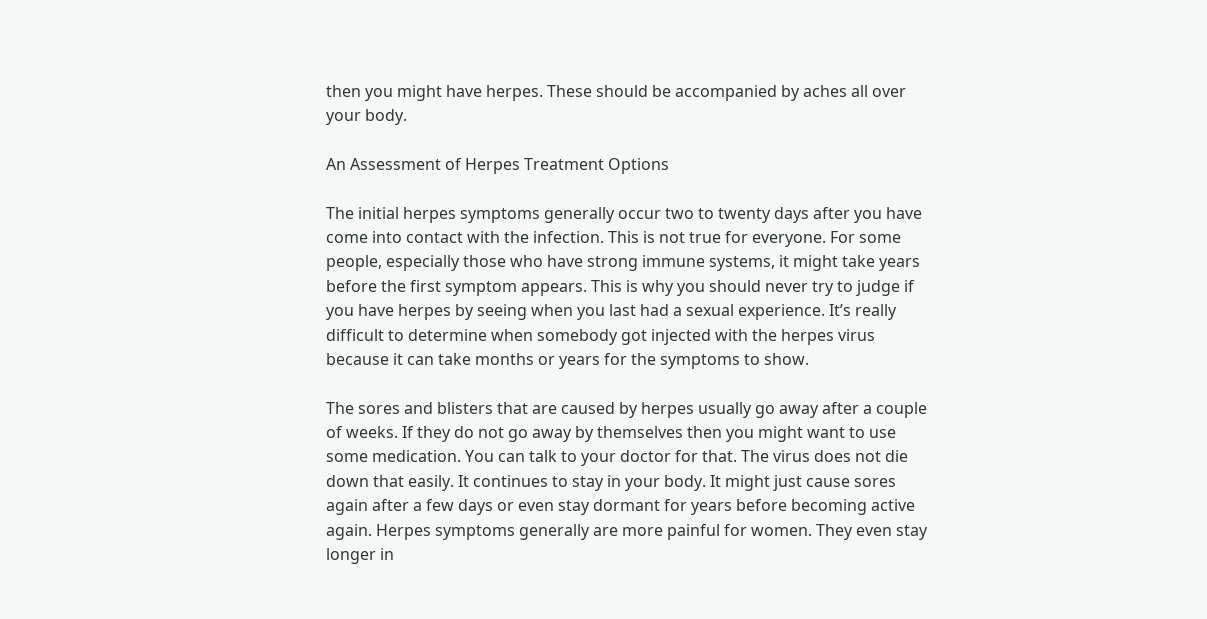then you might have herpes. These should be accompanied by aches all over your body.

An Assessment of Herpes Treatment Options

The initial herpes symptoms generally occur two to twenty days after you have come into contact with the infection. This is not true for everyone. For some people, especially those who have strong immune systems, it might take years before the first symptom appears. This is why you should never try to judge if you have herpes by seeing when you last had a sexual experience. It’s really difficult to determine when somebody got injected with the herpes virus because it can take months or years for the symptoms to show.

The sores and blisters that are caused by herpes usually go away after a couple of weeks. If they do not go away by themselves then you might want to use some medication. You can talk to your doctor for that. The virus does not die down that easily. It continues to stay in your body. It might just cause sores again after a few days or even stay dormant for years before becoming active again. Herpes symptoms generally are more painful for women. They even stay longer in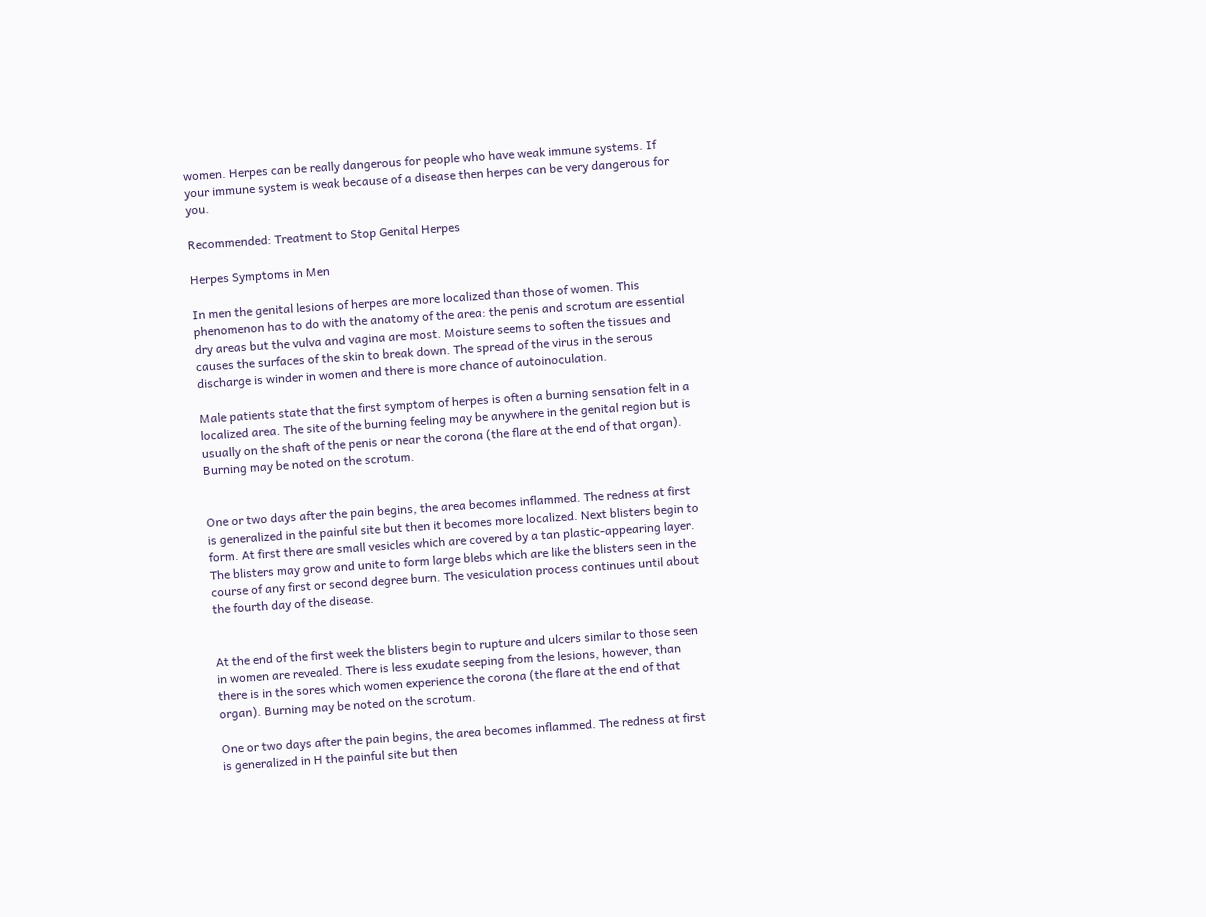women. Herpes can be really dangerous for people who have weak immune systems. If your immune system is weak because of a disease then herpes can be very dangerous for you.

Recommended: Treatment to Stop Genital Herpes

Herpes Symptoms in Men

In men the genital lesions of herpes are more localized than those of women. This phenomenon has to do with the anatomy of the area: the penis and scrotum are essential dry areas but the vulva and vagina are most. Moisture seems to soften the tissues and causes the surfaces of the skin to break down. The spread of the virus in the serous discharge is winder in women and there is more chance of autoinoculation.

Male patients state that the first symptom of herpes is often a burning sensation felt in a localized area. The site of the burning feeling may be anywhere in the genital region but is usually on the shaft of the penis or near the corona (the flare at the end of that organ). Burning may be noted on the scrotum.


One or two days after the pain begins, the area becomes inflammed. The redness at first is generalized in the painful site but then it becomes more localized. Next blisters begin to form. At first there are small vesicles which are covered by a tan plastic-appearing layer. The blisters may grow and unite to form large blebs which are like the blisters seen in the course of any first or second degree burn. The vesiculation process continues until about the fourth day of the disease.


At the end of the first week the blisters begin to rupture and ulcers similar to those seen in women are revealed. There is less exudate seeping from the lesions, however, than there is in the sores which women experience the corona (the flare at the end of that organ). Burning may be noted on the scrotum.

One or two days after the pain begins, the area becomes inflammed. The redness at first is generalized in H the painful site but then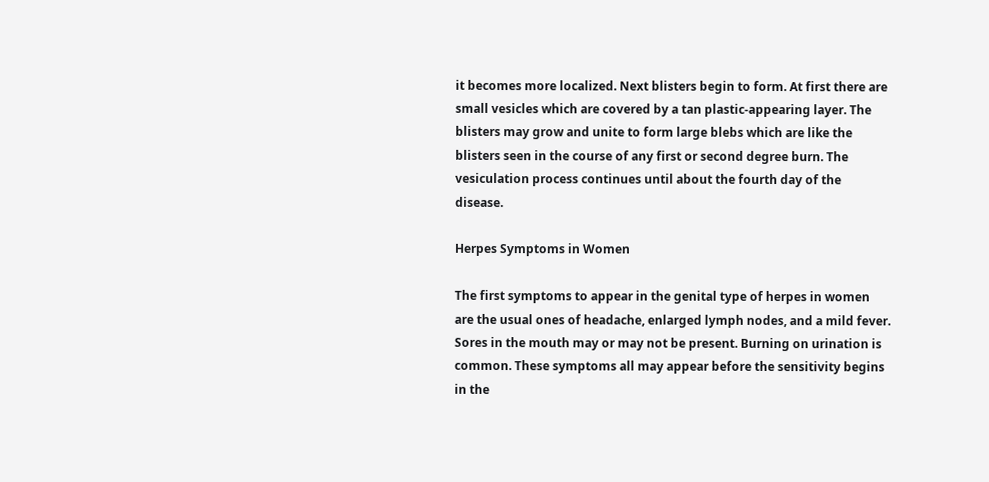it becomes more localized. Next blisters begin to form. At first there are small vesicles which are covered by a tan plastic-appearing layer. The blisters may grow and unite to form large blebs which are like the blisters seen in the course of any first or second degree burn. The vesiculation process continues until about the fourth day of the disease.

Herpes Symptoms in Women

The first symptoms to appear in the genital type of herpes in women are the usual ones of headache, enlarged lymph nodes, and a mild fever. Sores in the mouth may or may not be present. Burning on urination is common. These symptoms all may appear before the sensitivity begins in the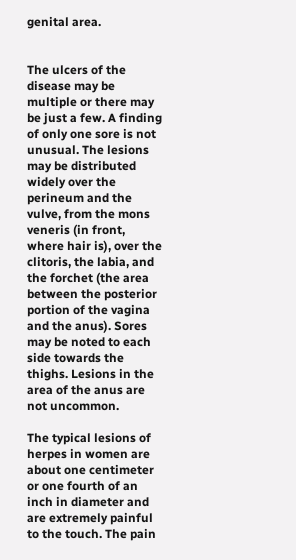genital area.


The ulcers of the disease may be multiple or there may be just a few. A finding of only one sore is not unusual. The lesions may be distributed widely over the perineum and the vulve, from the mons veneris (in front, where hair is), over the clitoris, the labia, and the forchet (the area between the posterior portion of the vagina and the anus). Sores may be noted to each side towards the thighs. Lesions in the area of the anus are not uncommon.

The typical lesions of herpes in women are about one centimeter or one fourth of an inch in diameter and are extremely painful to the touch. The pain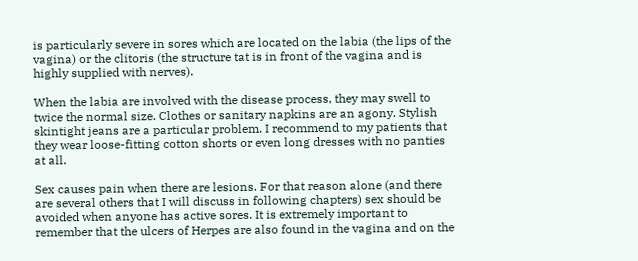is particularly severe in sores which are located on the labia (the lips of the vagina) or the clitoris (the structure tat is in front of the vagina and is highly supplied with nerves).

When the labia are involved with the disease process, they may swell to twice the normal size. Clothes or sanitary napkins are an agony. Stylish skintight jeans are a particular problem. I recommend to my patients that they wear loose-fitting cotton shorts or even long dresses with no panties at all.

Sex causes pain when there are lesions. For that reason alone (and there are several others that I will discuss in following chapters) sex should be avoided when anyone has active sores. It is extremely important to remember that the ulcers of Herpes are also found in the vagina and on the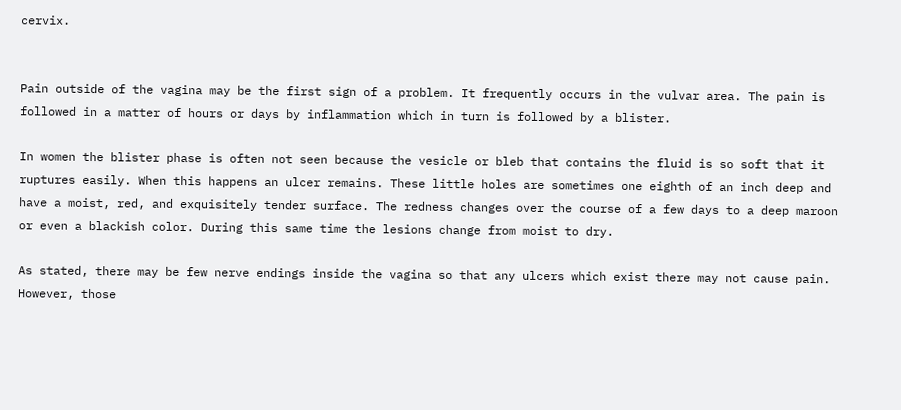cervix.


Pain outside of the vagina may be the first sign of a problem. It frequently occurs in the vulvar area. The pain is followed in a matter of hours or days by inflammation which in turn is followed by a blister.

In women the blister phase is often not seen because the vesicle or bleb that contains the fluid is so soft that it ruptures easily. When this happens an ulcer remains. These little holes are sometimes one eighth of an inch deep and have a moist, red, and exquisitely tender surface. The redness changes over the course of a few days to a deep maroon or even a blackish color. During this same time the lesions change from moist to dry.

As stated, there may be few nerve endings inside the vagina so that any ulcers which exist there may not cause pain. However, those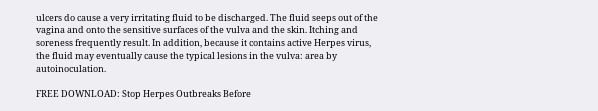ulcers do cause a very irritating fluid to be discharged. The fluid seeps out of the vagina and onto the sensitive surfaces of the vulva and the skin. Itching and soreness frequently result. In addition, because it contains active Herpes virus, the fluid may eventually cause the typical lesions in the vulva: area by autoinoculation.

FREE DOWNLOAD: Stop Herpes Outbreaks Before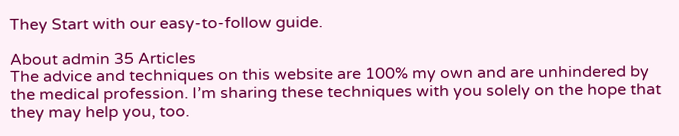They Start with our easy-to-follow guide.

About admin 35 Articles
The advice and techniques on this website are 100% my own and are unhindered by the medical profession. I’m sharing these techniques with you solely on the hope that they may help you, too.